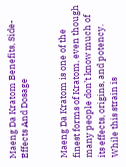Maeng Da Kratom Benefits, Side-Effects And Dosage


Maeng Da Kratom is one of the finest forms of Kratom, even though many people don’t know much of its effects, origins, and potency. While this strain is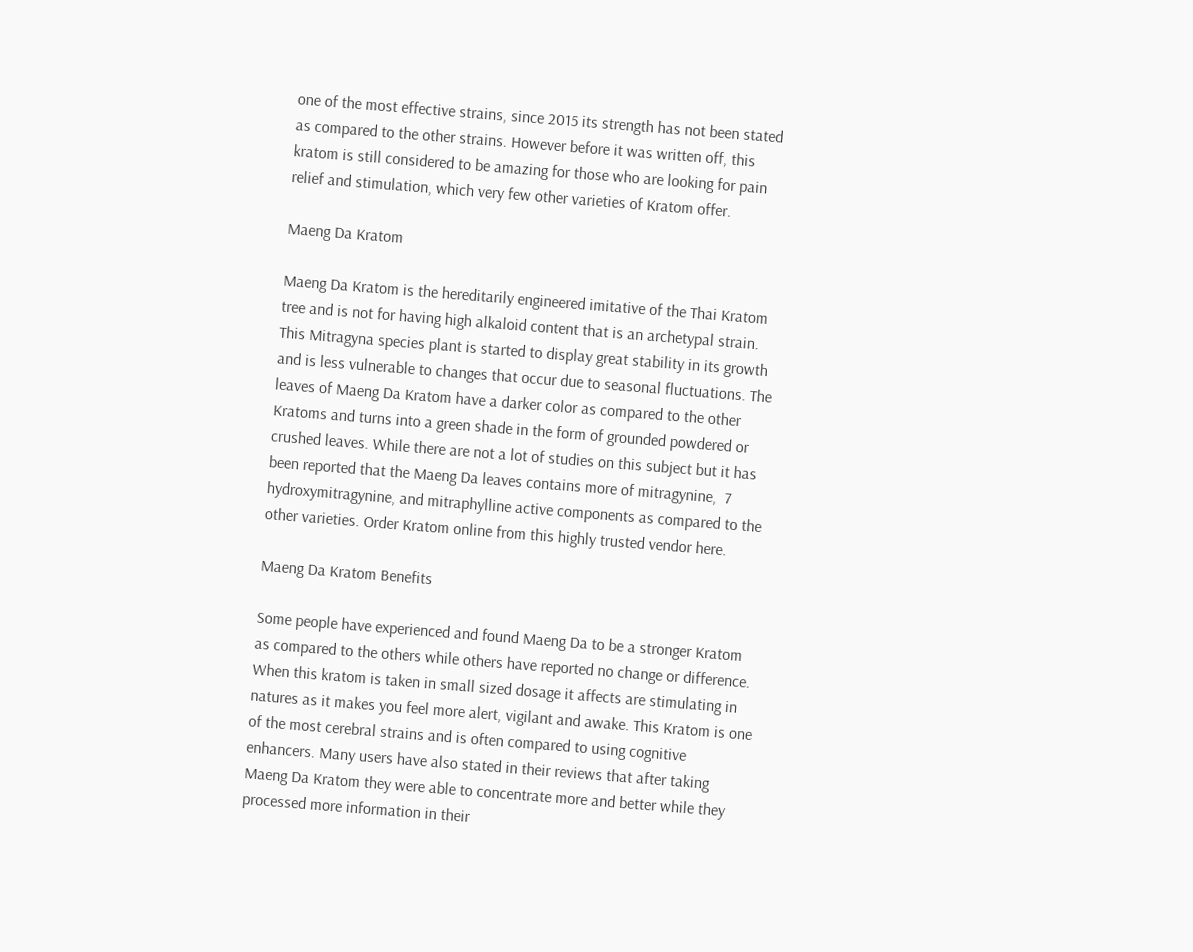one of the most effective strains, since 2015 its strength has not been stated as compared to the other strains. However before it was written off, this kratom is still considered to be amazing for those who are looking for pain relief and stimulation, which very few other varieties of Kratom offer.

Maeng Da Kratom

Maeng Da Kratom is the hereditarily engineered imitative of the Thai Kratom tree and is not for having high alkaloid content that is an archetypal strain. This Mitragyna species plant is started to display great stability in its growth and is less vulnerable to changes that occur due to seasonal fluctuations. The leaves of Maeng Da Kratom have a darker color as compared to the other Kratoms and turns into a green shade in the form of grounded powdered or crushed leaves. While there are not a lot of studies on this subject but it has been reported that the Maeng Da leaves contains more of mitragynine,  7 hydroxymitragynine, and mitraphylline active components as compared to the other varieties. Order Kratom online from this highly trusted vendor here.

Maeng Da Kratom Benefits

Some people have experienced and found Maeng Da to be a stronger Kratom as compared to the others while others have reported no change or difference. When this kratom is taken in small sized dosage it affects are stimulating in natures as it makes you feel more alert, vigilant and awake. This Kratom is one of the most cerebral strains and is often compared to using cognitive enhancers. Many users have also stated in their reviews that after taking Maeng Da Kratom they were able to concentrate more and better while they processed more information in their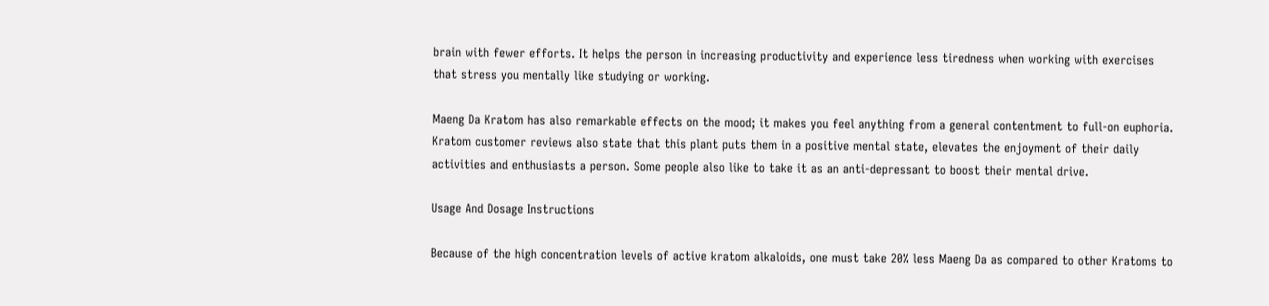brain with fewer efforts. It helps the person in increasing productivity and experience less tiredness when working with exercises that stress you mentally like studying or working.

Maeng Da Kratom has also remarkable effects on the mood; it makes you feel anything from a general contentment to full-on euphoria. Kratom customer reviews also state that this plant puts them in a positive mental state, elevates the enjoyment of their daily activities and enthusiasts a person. Some people also like to take it as an anti-depressant to boost their mental drive.

Usage And Dosage Instructions

Because of the high concentration levels of active kratom alkaloids, one must take 20% less Maeng Da as compared to other Kratoms to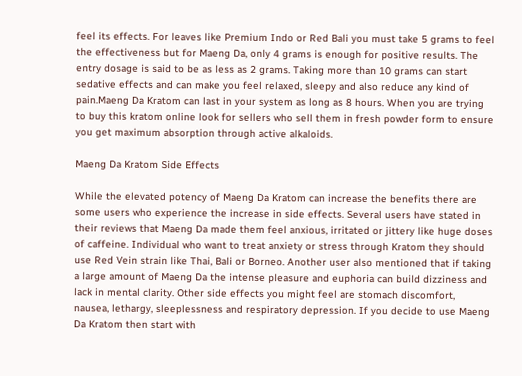feel its effects. For leaves like Premium Indo or Red Bali you must take 5 grams to feel the effectiveness but for Maeng Da, only 4 grams is enough for positive results. The entry dosage is said to be as less as 2 grams. Taking more than 10 grams can start sedative effects and can make you feel relaxed, sleepy and also reduce any kind of pain.Maeng Da Kratom can last in your system as long as 8 hours. When you are trying to buy this kratom online look for sellers who sell them in fresh powder form to ensure you get maximum absorption through active alkaloids.

Maeng Da Kratom Side Effects

While the elevated potency of Maeng Da Kratom can increase the benefits there are some users who experience the increase in side effects. Several users have stated in their reviews that Maeng Da made them feel anxious, irritated or jittery like huge doses of caffeine. Individual who want to treat anxiety or stress through Kratom they should use Red Vein strain like Thai, Bali or Borneo. Another user also mentioned that if taking a large amount of Maeng Da the intense pleasure and euphoria can build dizziness and lack in mental clarity. Other side effects you might feel are stomach discomfort, nausea, lethargy, sleeplessness and respiratory depression. If you decide to use Maeng Da Kratom then start with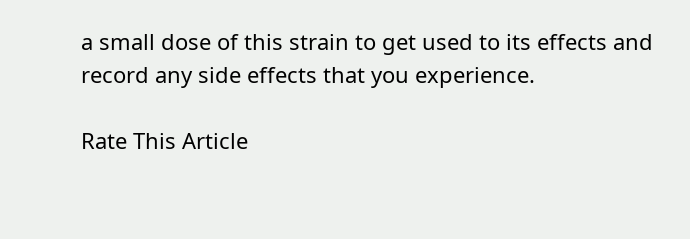a small dose of this strain to get used to its effects and record any side effects that you experience.

Rate This Article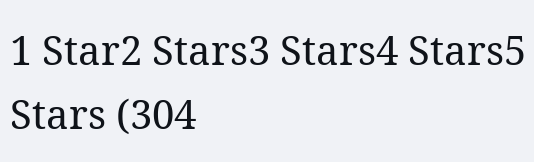1 Star2 Stars3 Stars4 Stars5 Stars (304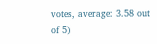votes, average: 3.58 out of 5)